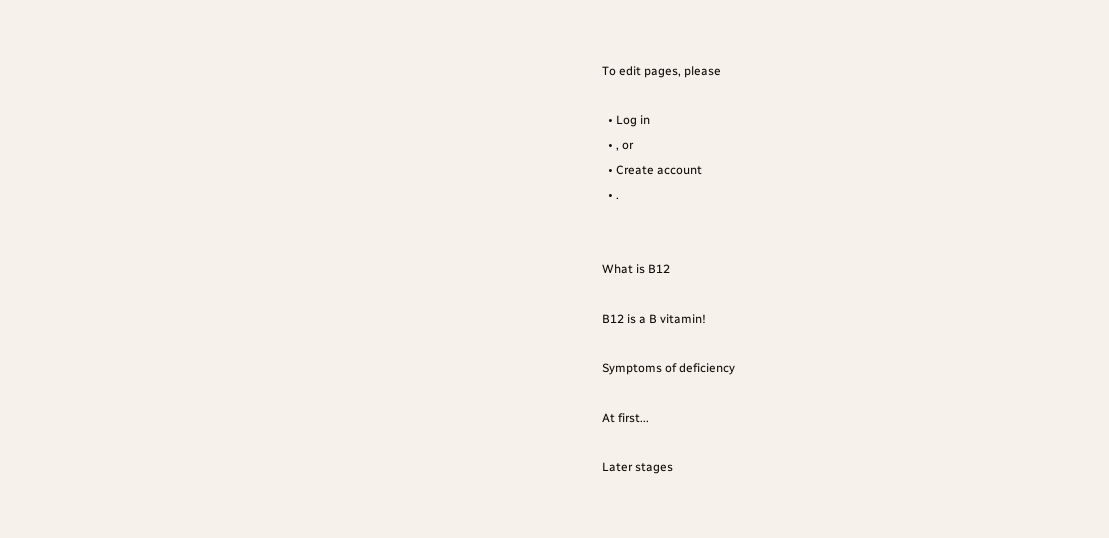To edit pages, please

  • Log in
  • , or
  • Create account
  • .


What is B12

B12 is a B vitamin!

Symptoms of deficiency

At first...

Later stages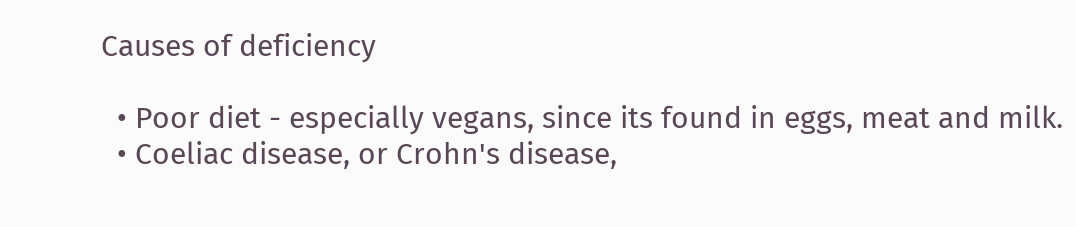Causes of deficiency

  • Poor diet - especially vegans, since its found in eggs, meat and milk.
  • Coeliac disease, or Crohn's disease,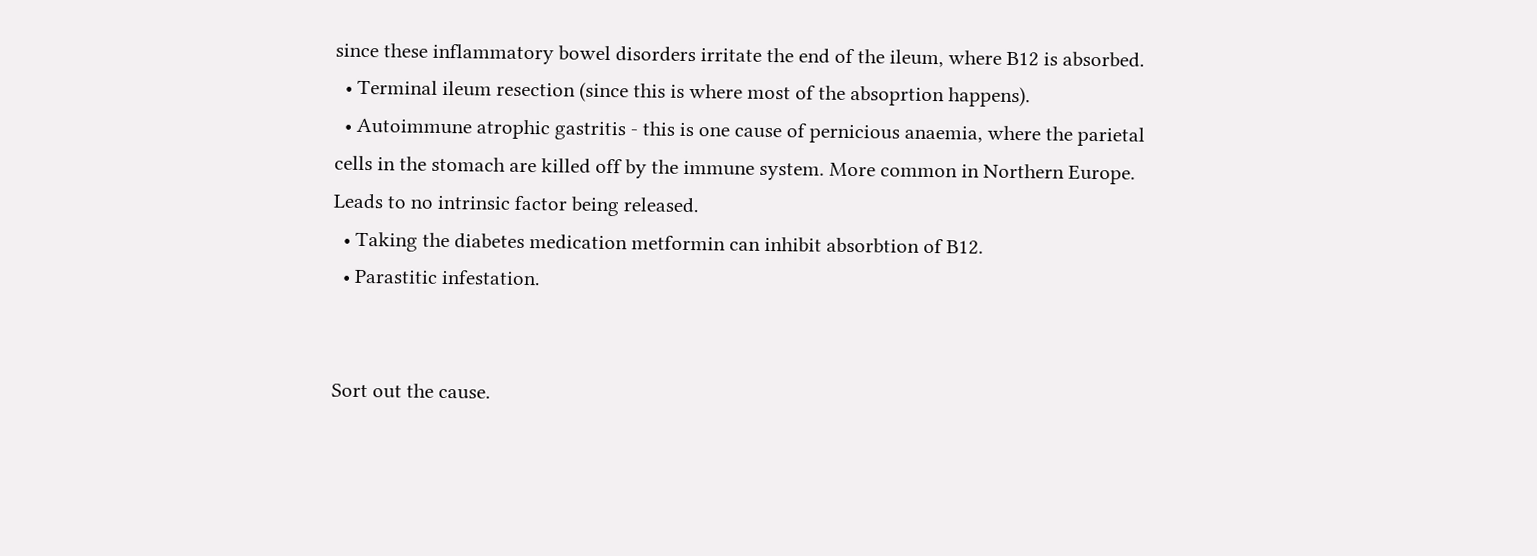since these inflammatory bowel disorders irritate the end of the ileum, where B12 is absorbed.
  • Terminal ileum resection (since this is where most of the absoprtion happens).
  • Autoimmune atrophic gastritis - this is one cause of pernicious anaemia, where the parietal cells in the stomach are killed off by the immune system. More common in Northern Europe. Leads to no intrinsic factor being released.
  • Taking the diabetes medication metformin can inhibit absorbtion of B12.
  • Parastitic infestation.


Sort out the cause.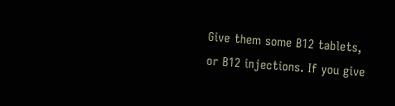Give them some B12 tablets, or B12 injections. If you give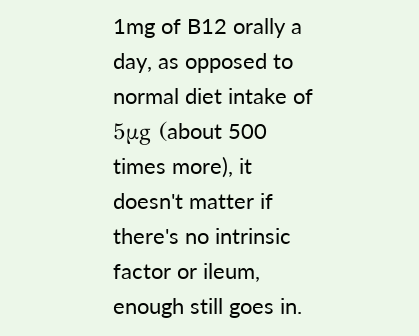1mg of B12 orally a day, as opposed to normal diet intake of 5μg (about 500 times more), it doesn't matter if there's no intrinsic factor or ileum, enough still goes in.